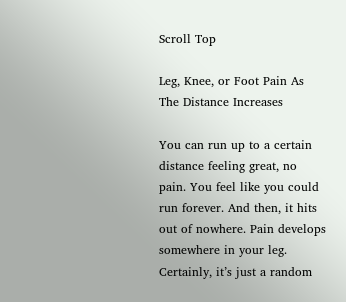Scroll Top

Leg, Knee, or Foot Pain As The Distance Increases

You can run up to a certain distance feeling great, no pain. You feel like you could run forever. And then, it hits out of nowhere. Pain develops somewhere in your leg. Certainly, it’s just a random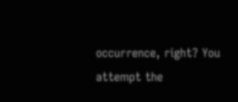occurrence, right? You attempt the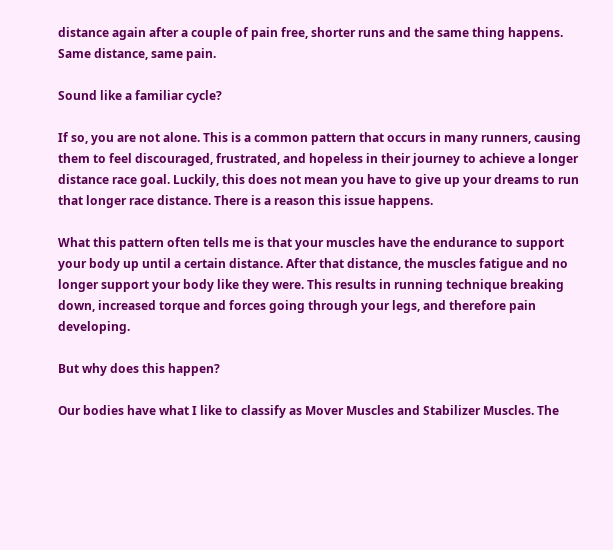distance again after a couple of pain free, shorter runs and the same thing happens. Same distance, same pain.

Sound like a familiar cycle?

If so, you are not alone. This is a common pattern that occurs in many runners, causing them to feel discouraged, frustrated, and hopeless in their journey to achieve a longer distance race goal. Luckily, this does not mean you have to give up your dreams to run that longer race distance. There is a reason this issue happens.

What this pattern often tells me is that your muscles have the endurance to support your body up until a certain distance. After that distance, the muscles fatigue and no longer support your body like they were. This results in running technique breaking down, increased torque and forces going through your legs, and therefore pain developing.

But why does this happen?

Our bodies have what I like to classify as Mover Muscles and Stabilizer Muscles. The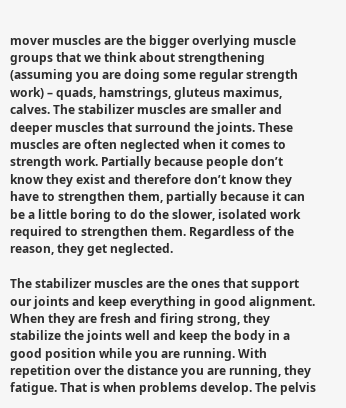mover muscles are the bigger overlying muscle groups that we think about strengthening (assuming you are doing some regular strength work) – quads, hamstrings, gluteus maximus, calves. The stabilizer muscles are smaller and deeper muscles that surround the joints. These muscles are often neglected when it comes to strength work. Partially because people don’t know they exist and therefore don’t know they have to strengthen them, partially because it can be a little boring to do the slower, isolated work required to strengthen them. Regardless of the reason, they get neglected.

The stabilizer muscles are the ones that support our joints and keep everything in good alignment. When they are fresh and firing strong, they stabilize the joints well and keep the body in a good position while you are running. With repetition over the distance you are running, they fatigue. That is when problems develop. The pelvis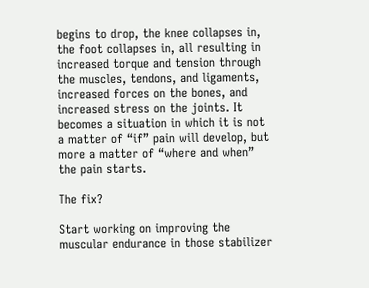begins to drop, the knee collapses in, the foot collapses in, all resulting in increased torque and tension through the muscles, tendons, and ligaments, increased forces on the bones, and increased stress on the joints. It becomes a situation in which it is not a matter of “if” pain will develop, but more a matter of “where and when” the pain starts.

The fix?

Start working on improving the muscular endurance in those stabilizer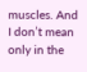muscles. And I don’t mean only in the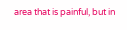area that is painful, but in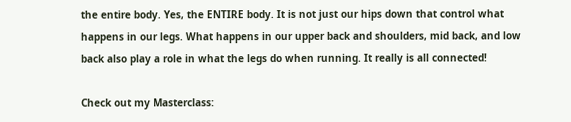the entire body. Yes, the ENTIRE body. It is not just our hips down that control what happens in our legs. What happens in our upper back and shoulders, mid back, and low back also play a role in what the legs do when running. It really is all connected!

Check out my Masterclass: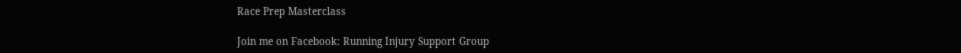Race Prep Masterclass

Join me on Facebook: Running Injury Support Group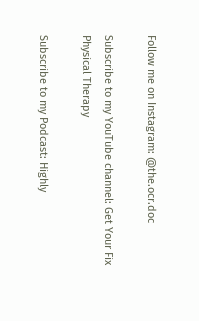Follow me on Instagram: @the.ocr.doc

Subscribe to my YouTube channel: Get Your Fix Physical Therapy

Subscribe to my Podcast: Highly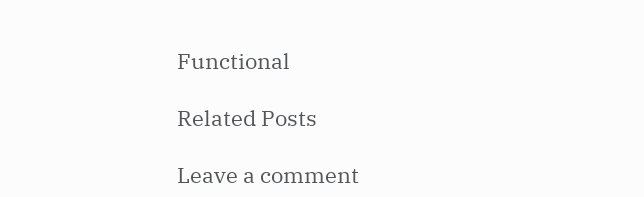Functional

Related Posts

Leave a comment